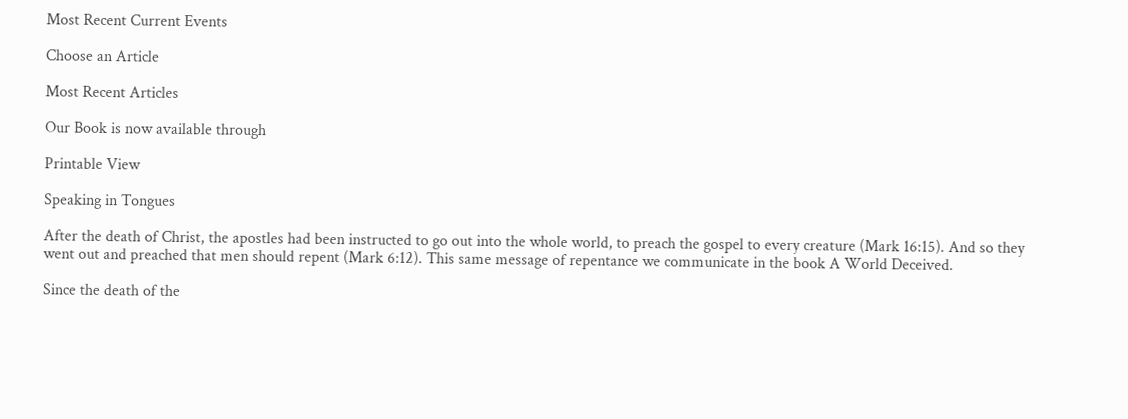Most Recent Current Events

Choose an Article

Most Recent Articles

Our Book is now available through

Printable View

Speaking in Tongues

After the death of Christ, the apostles had been instructed to go out into the whole world, to preach the gospel to every creature (Mark 16:15). And so they went out and preached that men should repent (Mark 6:12). This same message of repentance we communicate in the book A World Deceived.

Since the death of the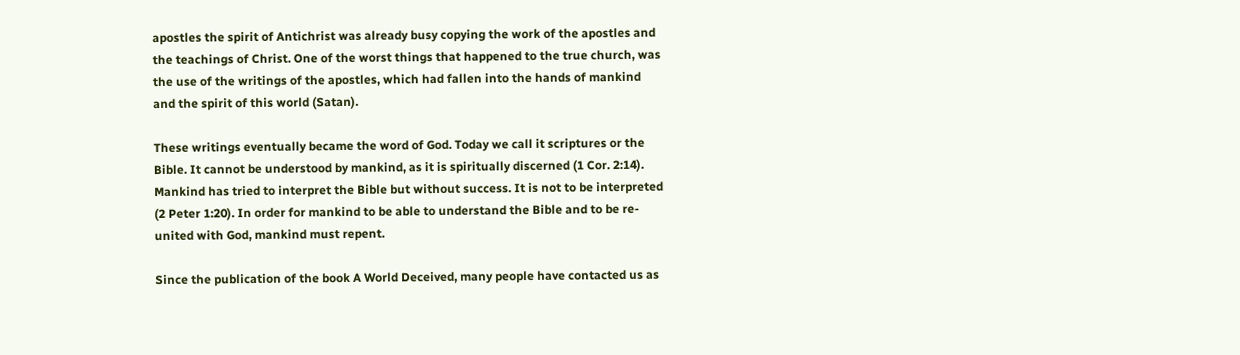apostles the spirit of Antichrist was already busy copying the work of the apostles and the teachings of Christ. One of the worst things that happened to the true church, was the use of the writings of the apostles, which had fallen into the hands of mankind and the spirit of this world (Satan).

These writings eventually became the word of God. Today we call it scriptures or the Bible. It cannot be understood by mankind, as it is spiritually discerned (1 Cor. 2:14). Mankind has tried to interpret the Bible but without success. It is not to be interpreted (2 Peter 1:20). In order for mankind to be able to understand the Bible and to be re-united with God, mankind must repent.

Since the publication of the book A World Deceived, many people have contacted us as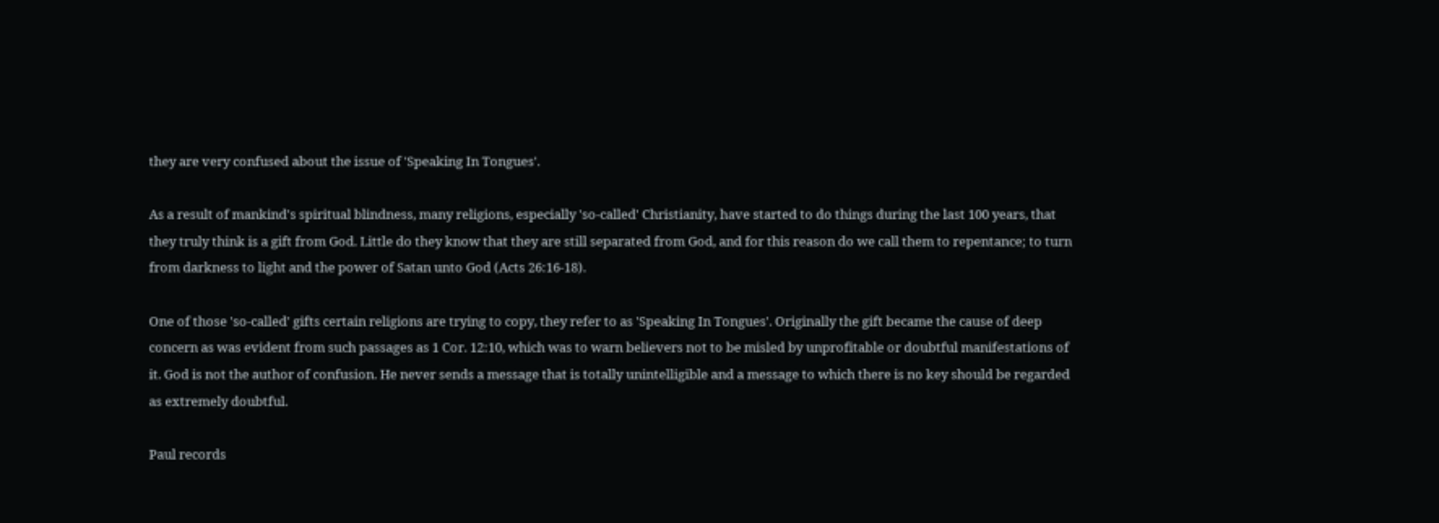they are very confused about the issue of 'Speaking In Tongues'.

As a result of mankind's spiritual blindness, many religions, especially 'so-called' Christianity, have started to do things during the last 100 years, that they truly think is a gift from God. Little do they know that they are still separated from God, and for this reason do we call them to repentance; to turn from darkness to light and the power of Satan unto God (Acts 26:16-18).

One of those 'so-called' gifts certain religions are trying to copy, they refer to as 'Speaking In Tongues'. Originally the gift became the cause of deep concern as was evident from such passages as 1 Cor. 12:10, which was to warn believers not to be misled by unprofitable or doubtful manifestations of it. God is not the author of confusion. He never sends a message that is totally unintelligible and a message to which there is no key should be regarded as extremely doubtful.

Paul records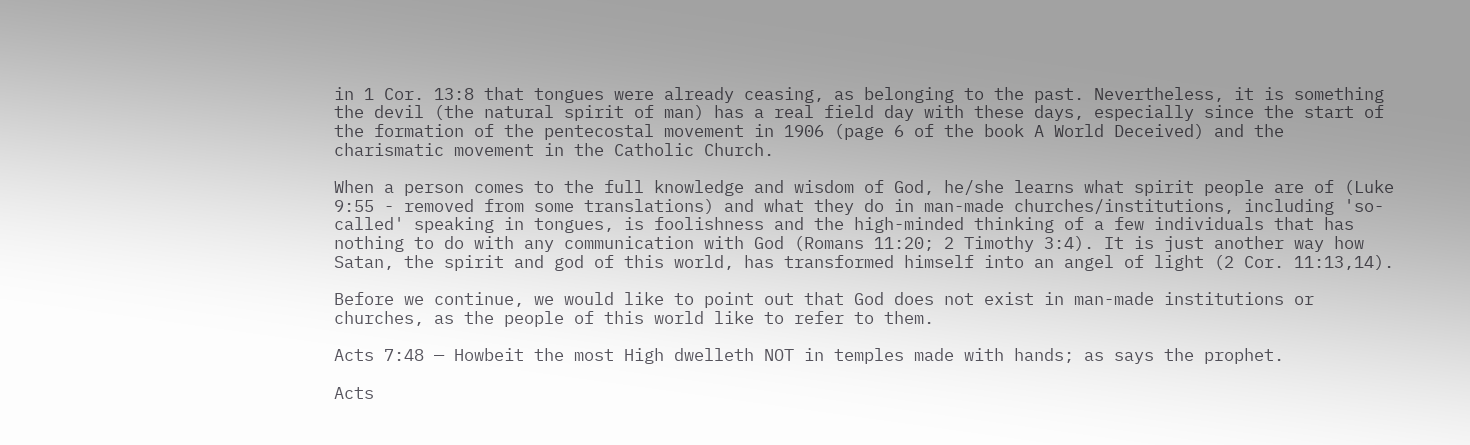in 1 Cor. 13:8 that tongues were already ceasing, as belonging to the past. Nevertheless, it is something the devil (the natural spirit of man) has a real field day with these days, especially since the start of the formation of the pentecostal movement in 1906 (page 6 of the book A World Deceived) and the charismatic movement in the Catholic Church.

When a person comes to the full knowledge and wisdom of God, he/she learns what spirit people are of (Luke 9:55 - removed from some translations) and what they do in man-made churches/institutions, including 'so-called' speaking in tongues, is foolishness and the high-minded thinking of a few individuals that has nothing to do with any communication with God (Romans 11:20; 2 Timothy 3:4). It is just another way how Satan, the spirit and god of this world, has transformed himself into an angel of light (2 Cor. 11:13,14).

Before we continue, we would like to point out that God does not exist in man-made institutions or churches, as the people of this world like to refer to them.

Acts 7:48 — Howbeit the most High dwelleth NOT in temples made with hands; as says the prophet.

Acts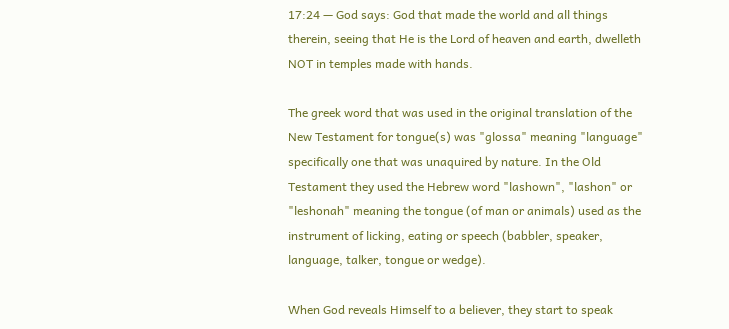17:24 — God says: God that made the world and all things therein, seeing that He is the Lord of heaven and earth, dwelleth NOT in temples made with hands.

The greek word that was used in the original translation of the New Testament for tongue(s) was "glossa" meaning "language" specifically one that was unaquired by nature. In the Old Testament they used the Hebrew word "lashown", "lashon" or "leshonah" meaning the tongue (of man or animals) used as the instrument of licking, eating or speech (babbler, speaker, language, talker, tongue or wedge).

When God reveals Himself to a believer, they start to speak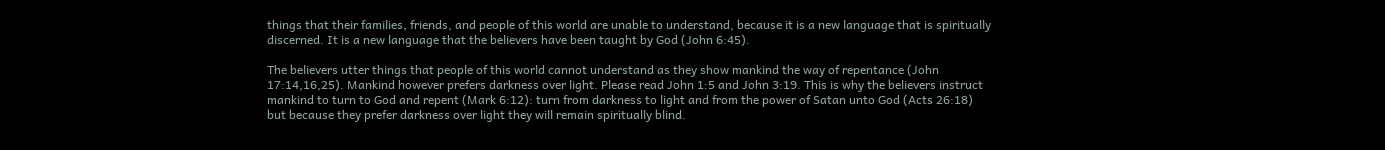things that their families, friends, and people of this world are unable to understand, because it is a new language that is spiritually discerned. It is a new language that the believers have been taught by God (John 6:45).

The believers utter things that people of this world cannot understand as they show mankind the way of repentance (John 17:14,16,25). Mankind however prefers darkness over light. Please read John 1:5 and John 3:19. This is why the believers instruct mankind to turn to God and repent (Mark 6:12): turn from darkness to light and from the power of Satan unto God (Acts 26:18) but because they prefer darkness over light they will remain spiritually blind.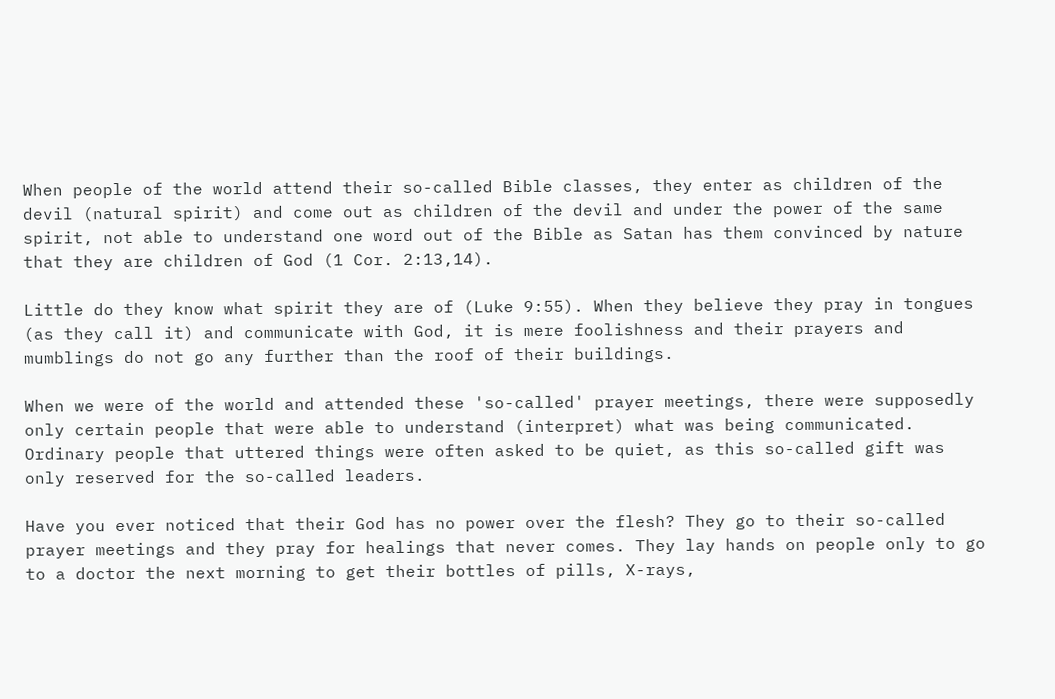When people of the world attend their so-called Bible classes, they enter as children of the devil (natural spirit) and come out as children of the devil and under the power of the same spirit, not able to understand one word out of the Bible as Satan has them convinced by nature that they are children of God (1 Cor. 2:13,14).

Little do they know what spirit they are of (Luke 9:55). When they believe they pray in tongues (as they call it) and communicate with God, it is mere foolishness and their prayers and mumblings do not go any further than the roof of their buildings.

When we were of the world and attended these 'so-called' prayer meetings, there were supposedly only certain people that were able to understand (interpret) what was being communicated. Ordinary people that uttered things were often asked to be quiet, as this so-called gift was only reserved for the so-called leaders.

Have you ever noticed that their God has no power over the flesh? They go to their so-called prayer meetings and they pray for healings that never comes. They lay hands on people only to go to a doctor the next morning to get their bottles of pills, X-rays,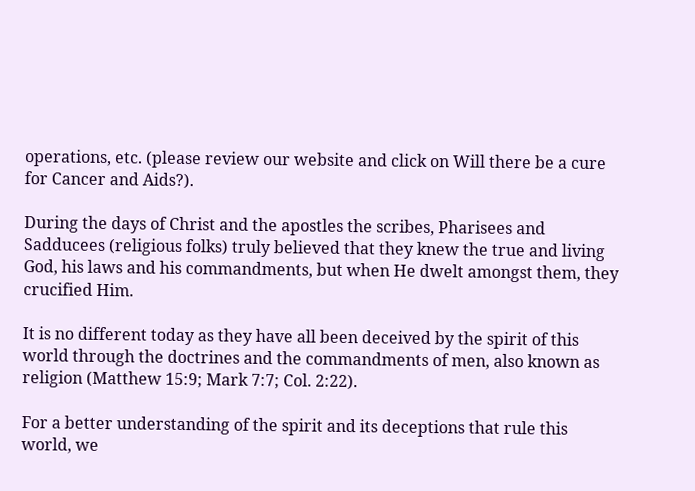operations, etc. (please review our website and click on Will there be a cure for Cancer and Aids?).

During the days of Christ and the apostles the scribes, Pharisees and Sadducees (religious folks) truly believed that they knew the true and living God, his laws and his commandments, but when He dwelt amongst them, they crucified Him.

It is no different today as they have all been deceived by the spirit of this world through the doctrines and the commandments of men, also known as religion (Matthew 15:9; Mark 7:7; Col. 2:22).

For a better understanding of the spirit and its deceptions that rule this world, we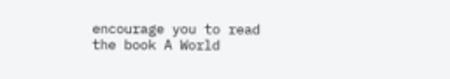encourage you to read the book A World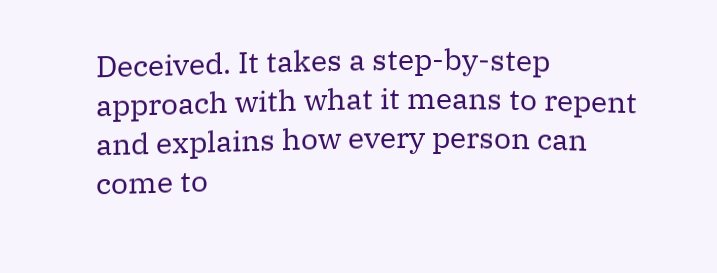Deceived. It takes a step-by-step approach with what it means to repent and explains how every person can come to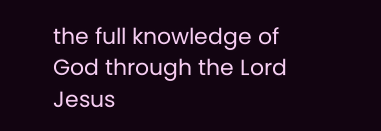the full knowledge of God through the Lord Jesus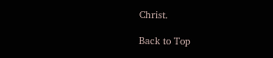Christ.

Back to Top